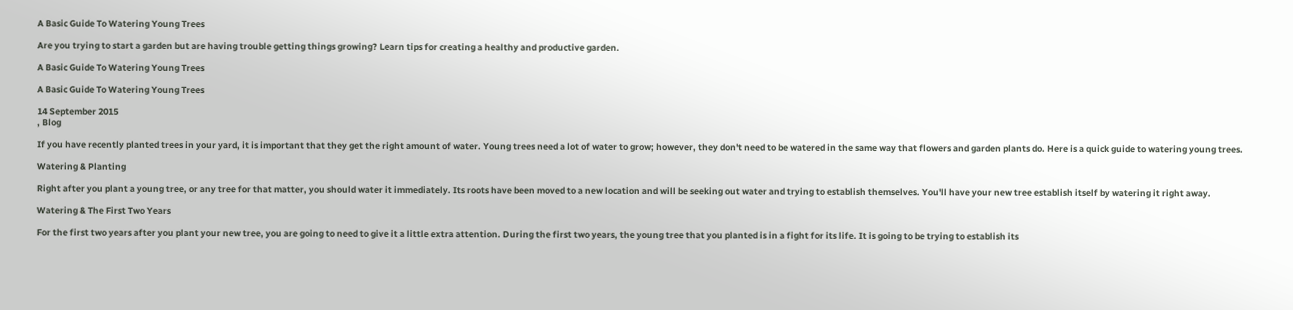A Basic Guide To Watering Young Trees

Are you trying to start a garden but are having trouble getting things growing? Learn tips for creating a healthy and productive garden.

A Basic Guide To Watering Young Trees

A Basic Guide To Watering Young Trees

14 September 2015
, Blog

If you have recently planted trees in your yard, it is important that they get the right amount of water. Young trees need a lot of water to grow; however, they don't need to be watered in the same way that flowers and garden plants do. Here is a quick guide to watering young trees.

Watering & Planting

Right after you plant a young tree, or any tree for that matter, you should water it immediately. Its roots have been moved to a new location and will be seeking out water and trying to establish themselves. You'll have your new tree establish itself by watering it right away.

Watering & The First Two Years

For the first two years after you plant your new tree, you are going to need to give it a little extra attention. During the first two years, the young tree that you planted is in a fight for its life. It is going to be trying to establish its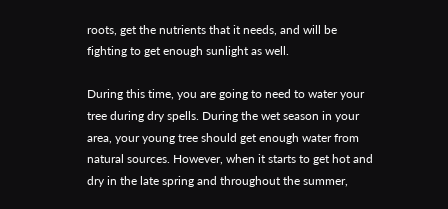roots, get the nutrients that it needs, and will be fighting to get enough sunlight as well.

During this time, you are going to need to water your tree during dry spells. During the wet season in your area, your young tree should get enough water from natural sources. However, when it starts to get hot and dry in the late spring and throughout the summer,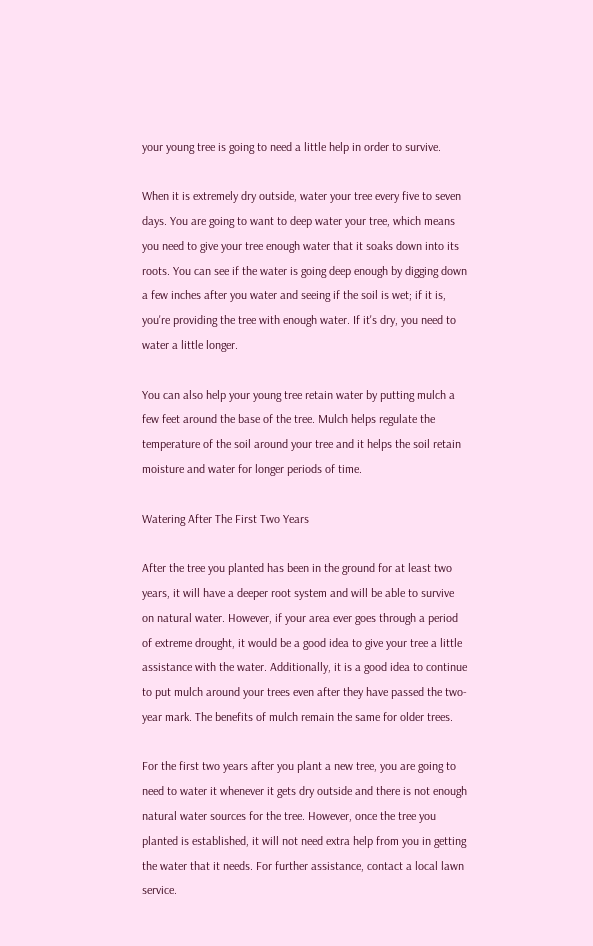your young tree is going to need a little help in order to survive.

When it is extremely dry outside, water your tree every five to seven days. You are going to want to deep water your tree, which means you need to give your tree enough water that it soaks down into its roots. You can see if the water is going deep enough by digging down a few inches after you water and seeing if the soil is wet; if it is, you're providing the tree with enough water. If it's dry, you need to water a little longer.

You can also help your young tree retain water by putting mulch a few feet around the base of the tree. Mulch helps regulate the temperature of the soil around your tree and it helps the soil retain moisture and water for longer periods of time.

Watering After The First Two Years

After the tree you planted has been in the ground for at least two years, it will have a deeper root system and will be able to survive on natural water. However, if your area ever goes through a period of extreme drought, it would be a good idea to give your tree a little assistance with the water. Additionally, it is a good idea to continue to put mulch around your trees even after they have passed the two-year mark. The benefits of mulch remain the same for older trees.

For the first two years after you plant a new tree, you are going to need to water it whenever it gets dry outside and there is not enough natural water sources for the tree. However, once the tree you planted is established, it will not need extra help from you in getting the water that it needs. For further assistance, contact a local lawn service.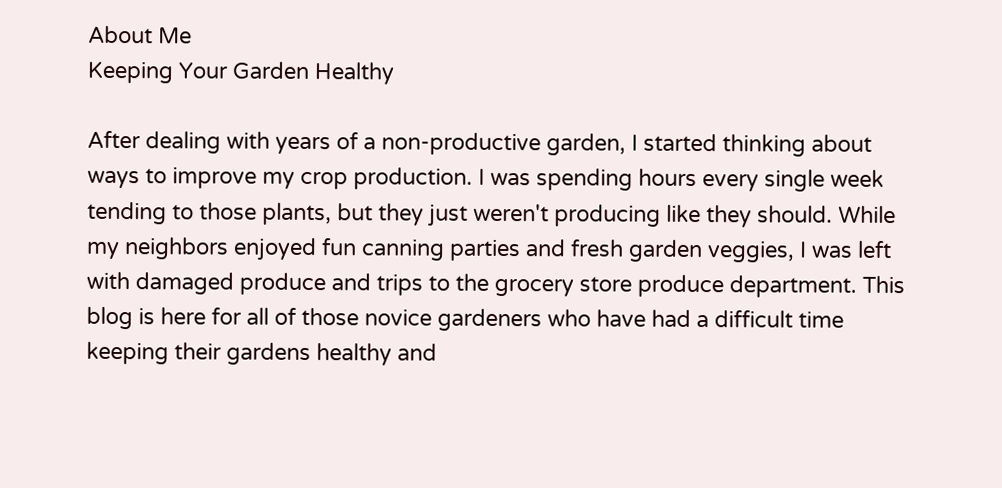About Me
Keeping Your Garden Healthy

After dealing with years of a non-productive garden, I started thinking about ways to improve my crop production. I was spending hours every single week tending to those plants, but they just weren't producing like they should. While my neighbors enjoyed fun canning parties and fresh garden veggies, I was left with damaged produce and trips to the grocery store produce department. This blog is here for all of those novice gardeners who have had a difficult time keeping their gardens healthy and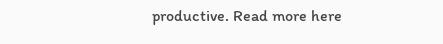productive. Read more here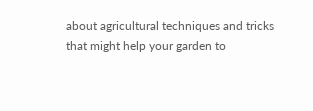about agricultural techniques and tricks that might help your garden to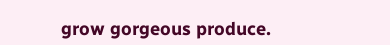grow gorgeous produce.